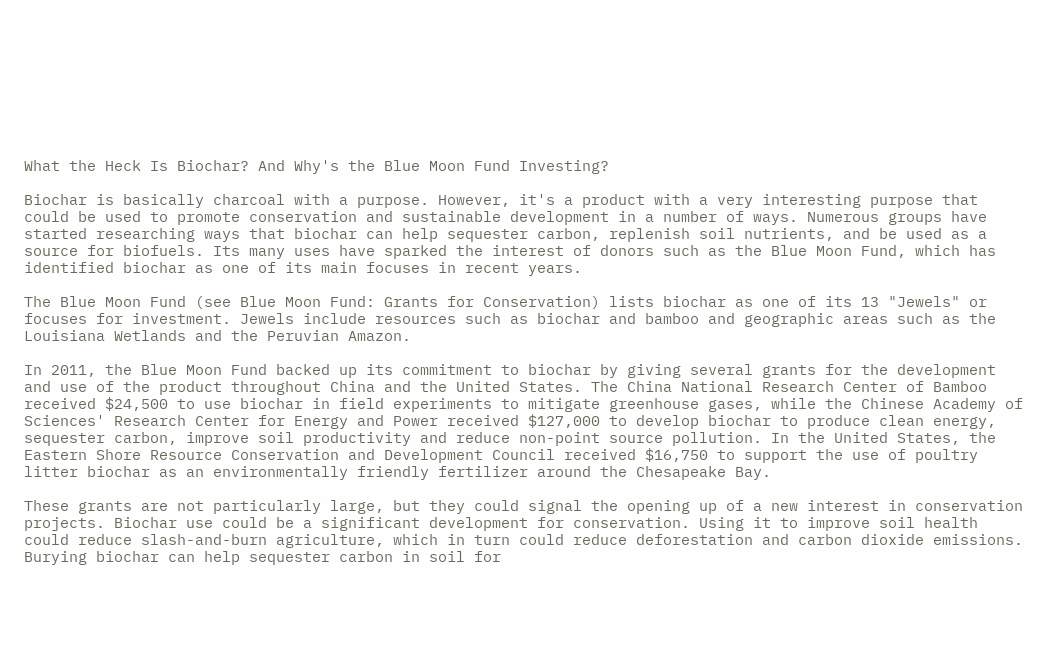What the Heck Is Biochar? And Why's the Blue Moon Fund Investing?

Biochar is basically charcoal with a purpose. However, it's a product with a very interesting purpose that could be used to promote conservation and sustainable development in a number of ways. Numerous groups have started researching ways that biochar can help sequester carbon, replenish soil nutrients, and be used as a source for biofuels. Its many uses have sparked the interest of donors such as the Blue Moon Fund, which has identified biochar as one of its main focuses in recent years.

The Blue Moon Fund (see Blue Moon Fund: Grants for Conservation) lists biochar as one of its 13 "Jewels" or focuses for investment. Jewels include resources such as biochar and bamboo and geographic areas such as the Louisiana Wetlands and the Peruvian Amazon.

In 2011, the Blue Moon Fund backed up its commitment to biochar by giving several grants for the development and use of the product throughout China and the United States. The China National Research Center of Bamboo received $24,500 to use biochar in field experiments to mitigate greenhouse gases, while the Chinese Academy of Sciences' Research Center for Energy and Power received $127,000 to develop biochar to produce clean energy, sequester carbon, improve soil productivity and reduce non-point source pollution. In the United States, the Eastern Shore Resource Conservation and Development Council received $16,750 to support the use of poultry litter biochar as an environmentally friendly fertilizer around the Chesapeake Bay.

These grants are not particularly large, but they could signal the opening up of a new interest in conservation projects. Biochar use could be a significant development for conservation. Using it to improve soil health could reduce slash-and-burn agriculture, which in turn could reduce deforestation and carbon dioxide emissions. Burying biochar can help sequester carbon in soil for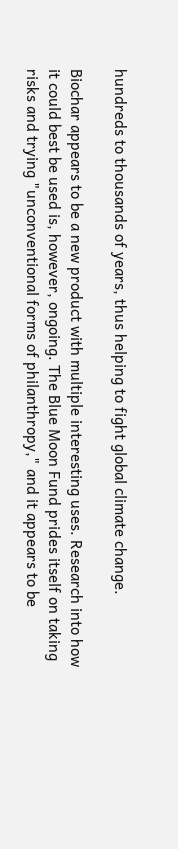hundreds to thousands of years, thus helping to fight global climate change.

Biochar appears to be a new product with multiple interesting uses. Research into how it could best be used is, however, ongoing. The Blue Moon Fund prides itself on taking risks and trying "unconventional forms of philanthropy," and it appears to be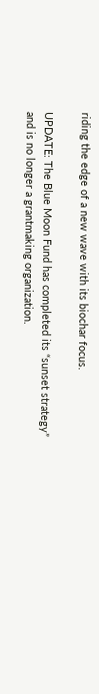riding the edge of a new wave with its biochar focus.

UPDATE: The Blue Moon Fund has completed its “sunset strategy” and is no longer a grantmaking organization.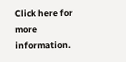Click here for more information.